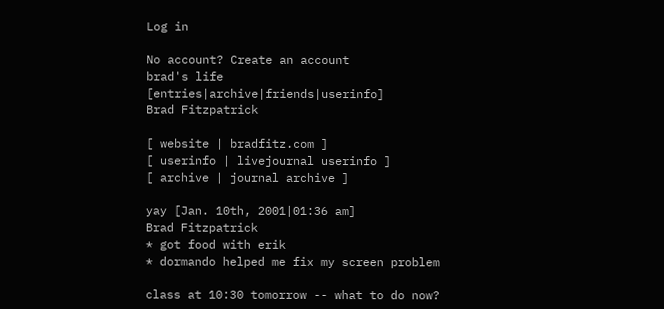Log in

No account? Create an account
brad's life [entries|archive|friends|userinfo]
Brad Fitzpatrick

[ website | bradfitz.com ]
[ userinfo | livejournal userinfo ]
[ archive | journal archive ]

yay [Jan. 10th, 2001|01:36 am]
Brad Fitzpatrick
* got food with erik
* dormando helped me fix my screen problem

class at 10:30 tomorrow -- what to do now?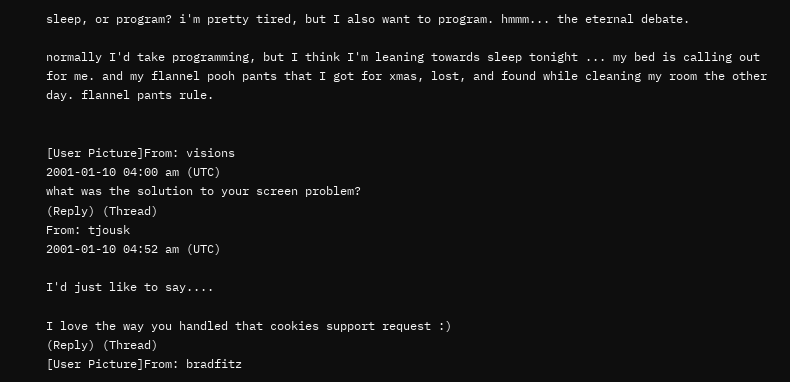sleep, or program? i'm pretty tired, but I also want to program. hmmm... the eternal debate.

normally I'd take programming, but I think I'm leaning towards sleep tonight ... my bed is calling out for me. and my flannel pooh pants that I got for xmas, lost, and found while cleaning my room the other day. flannel pants rule.


[User Picture]From: visions
2001-01-10 04:00 am (UTC)
what was the solution to your screen problem?
(Reply) (Thread)
From: tjousk
2001-01-10 04:52 am (UTC)

I'd just like to say....

I love the way you handled that cookies support request :)
(Reply) (Thread)
[User Picture]From: bradfitz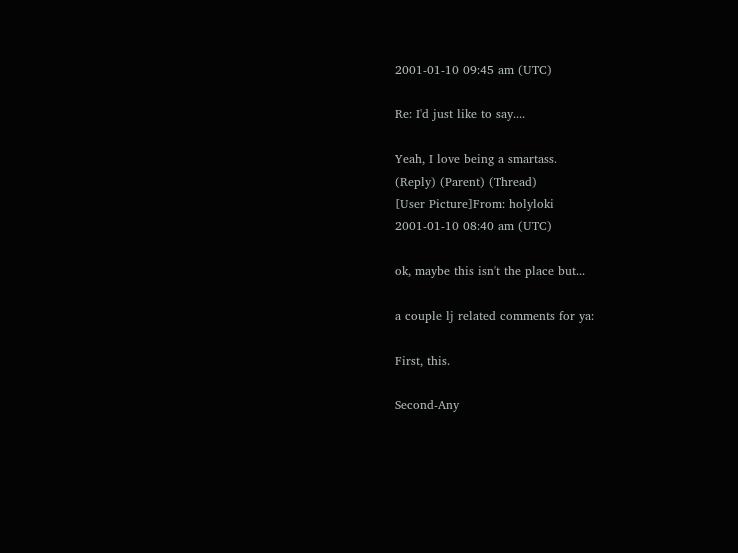2001-01-10 09:45 am (UTC)

Re: I'd just like to say....

Yeah, I love being a smartass.
(Reply) (Parent) (Thread)
[User Picture]From: holyloki
2001-01-10 08:40 am (UTC)

ok, maybe this isn't the place but...

a couple lj related comments for ya:

First, this.

Second-Any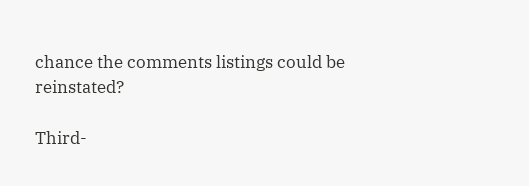chance the comments listings could be reinstated?

Third-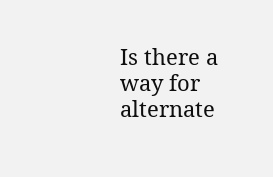Is there a way for alternate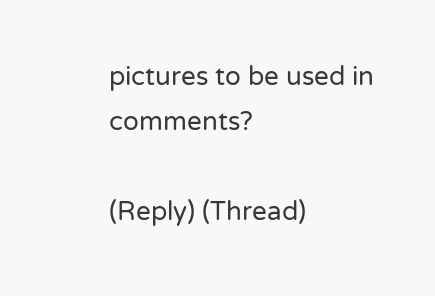pictures to be used in comments?

(Reply) (Thread)